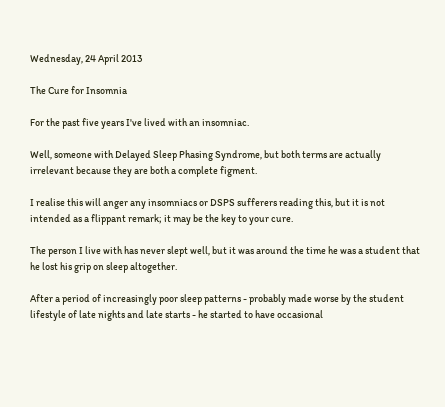Wednesday, 24 April 2013

The Cure for Insomnia

For the past five years I've lived with an insomniac.

Well, someone with Delayed Sleep Phasing Syndrome, but both terms are actually irrelevant because they are both a complete figment.

I realise this will anger any insomniacs or DSPS sufferers reading this, but it is not intended as a flippant remark; it may be the key to your cure.

The person I live with has never slept well, but it was around the time he was a student that he lost his grip on sleep altogether.

After a period of increasingly poor sleep patterns - probably made worse by the student lifestyle of late nights and late starts - he started to have occasional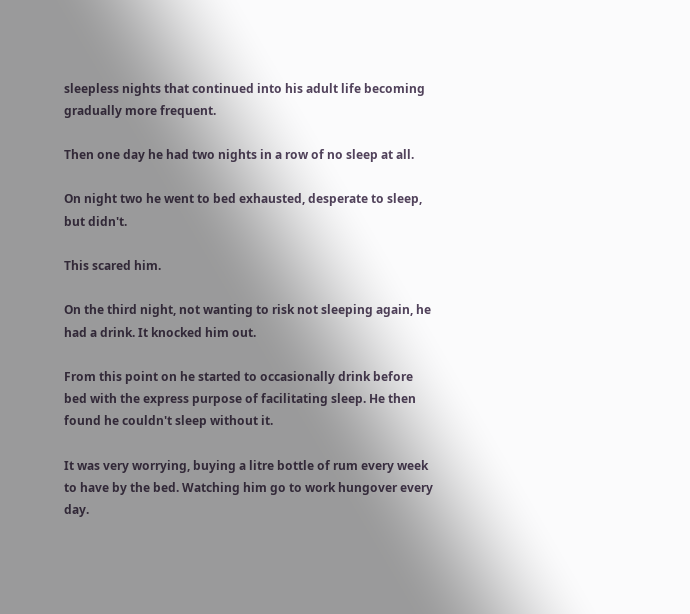sleepless nights that continued into his adult life becoming gradually more frequent.

Then one day he had two nights in a row of no sleep at all.

On night two he went to bed exhausted, desperate to sleep, but didn't.

This scared him.

On the third night, not wanting to risk not sleeping again, he had a drink. It knocked him out.

From this point on he started to occasionally drink before bed with the express purpose of facilitating sleep. He then found he couldn't sleep without it.

It was very worrying, buying a litre bottle of rum every week to have by the bed. Watching him go to work hungover every day.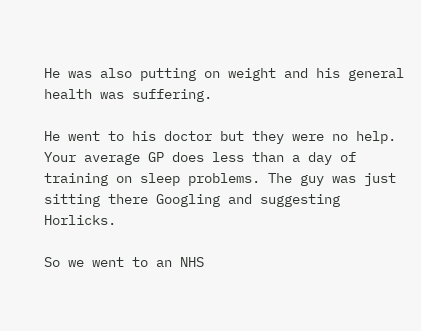He was also putting on weight and his general health was suffering.

He went to his doctor but they were no help. Your average GP does less than a day of training on sleep problems. The guy was just sitting there Googling and suggesting Horlicks.

So we went to an NHS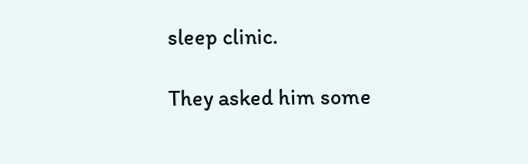sleep clinic.

They asked him some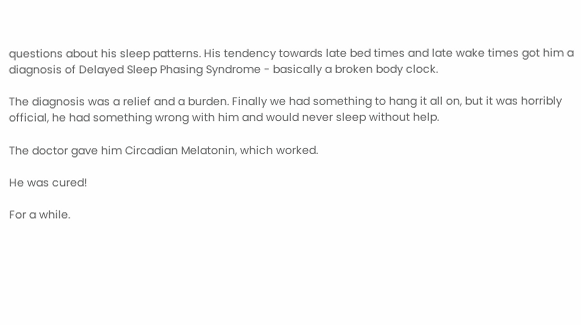questions about his sleep patterns. His tendency towards late bed times and late wake times got him a diagnosis of Delayed Sleep Phasing Syndrome - basically a broken body clock.

The diagnosis was a relief and a burden. Finally we had something to hang it all on, but it was horribly official, he had something wrong with him and would never sleep without help.

The doctor gave him Circadian Melatonin, which worked.

He was cured!

For a while.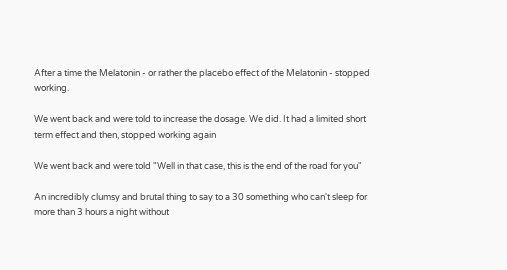After a time the Melatonin - or rather the placebo effect of the Melatonin - stopped working.

We went back and were told to increase the dosage. We did. It had a limited short term effect and then, stopped working again

We went back and were told "Well in that case, this is the end of the road for you"

An incredibly clumsy and brutal thing to say to a 30 something who can't sleep for more than 3 hours a night without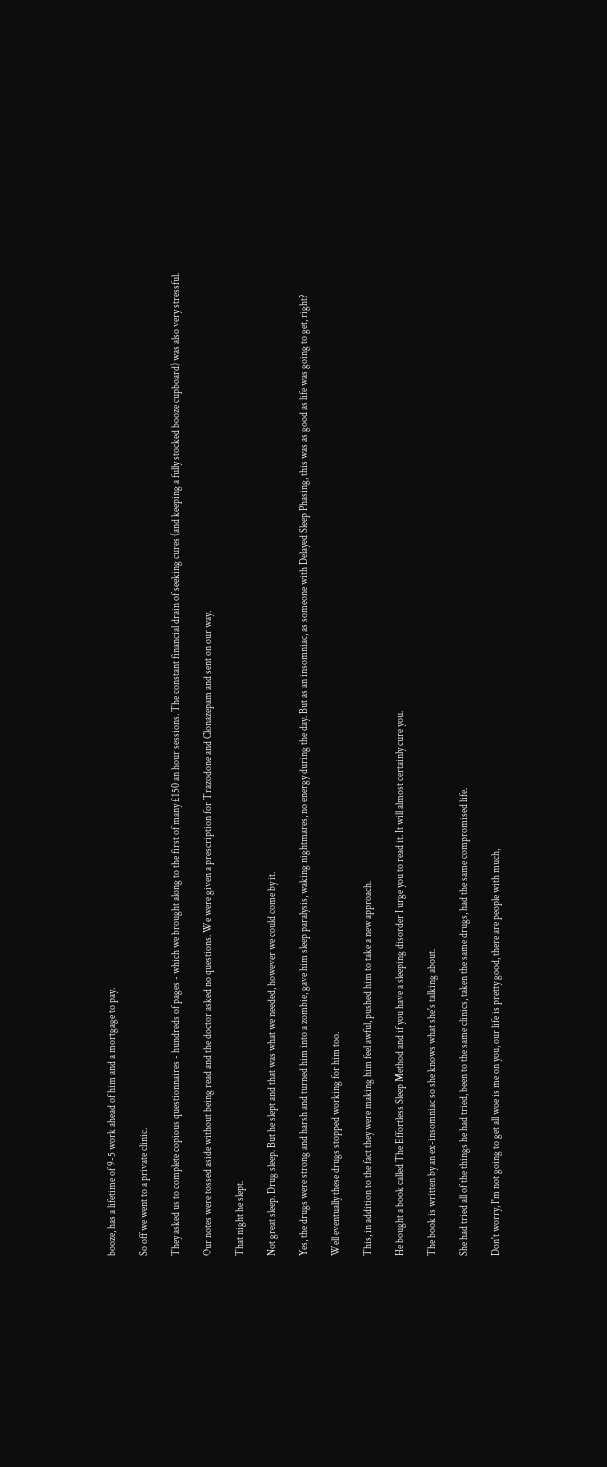booze, has a lifetime of 9-5 work ahead of him and a mortgage to pay.

So off we went to a private clinic.

They asked us to complete copious questionnaires - hundreds of pages - which we brought along to the first of many £150 an hour sessions. The constant financial drain of seeking cures (and keeping a fully stocked booze cupboard) was also very stressful.

Our notes were tossed aside without being read and the doctor asked no questions. We were given a prescription for Trazodone and Clonazepam and sent on our way.

That night he slept.

Not great sleep. Drug sleep. But he slept and that was what we needed, however we could come by it.

Yes, the drugs were strong and harsh and turned him into a zombie, gave him sleep paralysis, waking nightmares, no energy during the day. But as an insomniac, as someone with Delayed Sleep Phasing, this was as good as life was going to get, right?

Well eventually these drugs stopped working for him too.

This, in addition to the fact they were making him feel awful, pushed him to take a new approach.

He bought a book called The Effortless Sleep Method and if you have a sleeping disorder I urge you to read it. It will almost certainly cure you.

The book is written by an ex-insomniac so she knows what she's talking about.

She had tried all of the things he had tried, been to the same clinics, taken the same drugs, had the same compromised life.

Don't worry, I'm not going to get all woe is me on you, our life is pretty good, there are people with much,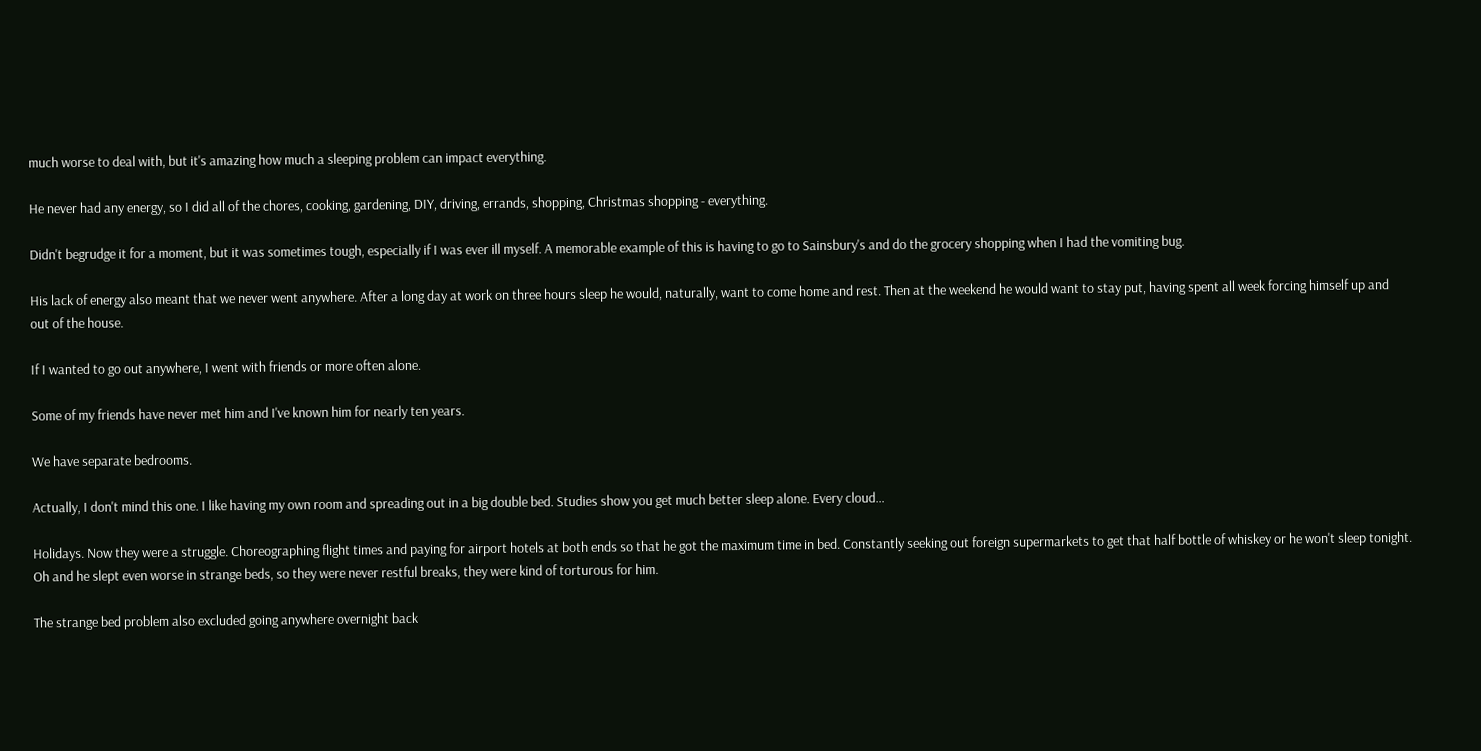much worse to deal with, but it's amazing how much a sleeping problem can impact everything.

He never had any energy, so I did all of the chores, cooking, gardening, DIY, driving, errands, shopping, Christmas shopping - everything.

Didn't begrudge it for a moment, but it was sometimes tough, especially if I was ever ill myself. A memorable example of this is having to go to Sainsbury's and do the grocery shopping when I had the vomiting bug.

His lack of energy also meant that we never went anywhere. After a long day at work on three hours sleep he would, naturally, want to come home and rest. Then at the weekend he would want to stay put, having spent all week forcing himself up and out of the house.

If I wanted to go out anywhere, I went with friends or more often alone.

Some of my friends have never met him and I've known him for nearly ten years.

We have separate bedrooms.

Actually, I don't mind this one. I like having my own room and spreading out in a big double bed. Studies show you get much better sleep alone. Every cloud…

Holidays. Now they were a struggle. Choreographing flight times and paying for airport hotels at both ends so that he got the maximum time in bed. Constantly seeking out foreign supermarkets to get that half bottle of whiskey or he won't sleep tonight. Oh and he slept even worse in strange beds, so they were never restful breaks, they were kind of torturous for him.

The strange bed problem also excluded going anywhere overnight back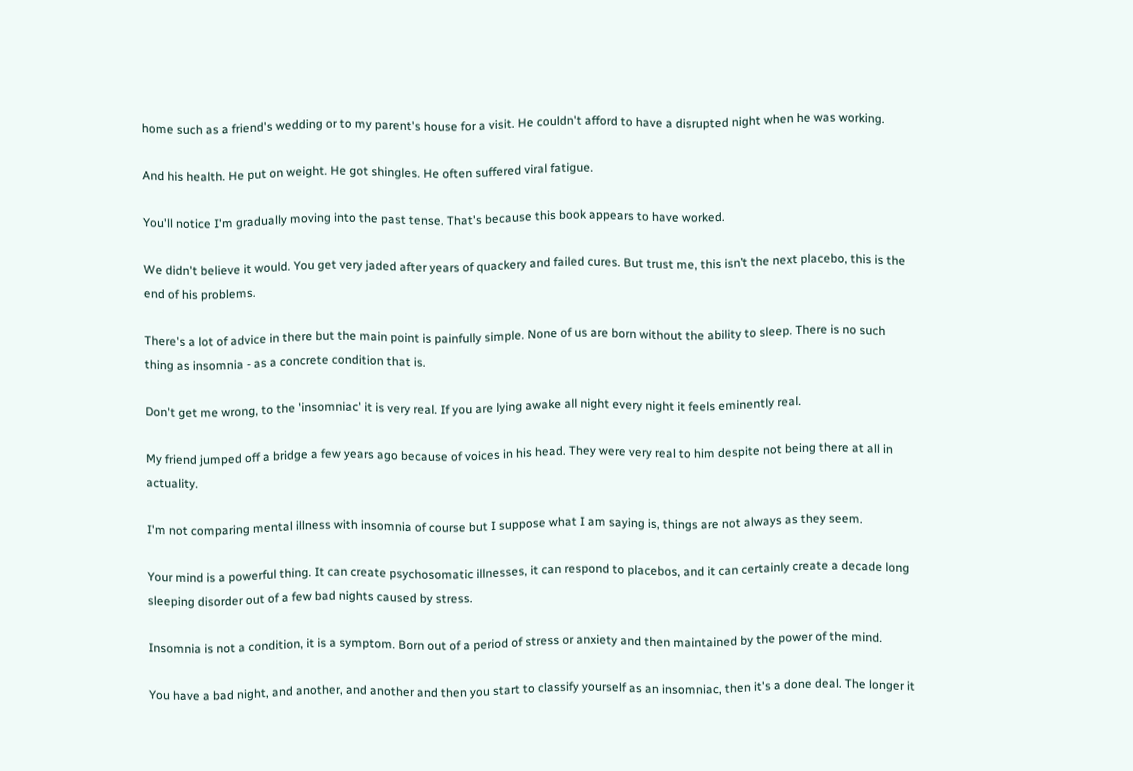home such as a friend's wedding or to my parent's house for a visit. He couldn't afford to have a disrupted night when he was working.

And his health. He put on weight. He got shingles. He often suffered viral fatigue.

You'll notice I'm gradually moving into the past tense. That's because this book appears to have worked.

We didn't believe it would. You get very jaded after years of quackery and failed cures. But trust me, this isn’t the next placebo, this is the end of his problems.

There's a lot of advice in there but the main point is painfully simple. None of us are born without the ability to sleep. There is no such thing as insomnia - as a concrete condition that is.

Don't get me wrong, to the 'insomniac' it is very real. If you are lying awake all night every night it feels eminently real.

My friend jumped off a bridge a few years ago because of voices in his head. They were very real to him despite not being there at all in actuality.

I'm not comparing mental illness with insomnia of course but I suppose what I am saying is, things are not always as they seem.

Your mind is a powerful thing. It can create psychosomatic illnesses, it can respond to placebos, and it can certainly create a decade long sleeping disorder out of a few bad nights caused by stress.

Insomnia is not a condition, it is a symptom. Born out of a period of stress or anxiety and then maintained by the power of the mind.

You have a bad night, and another, and another and then you start to classify yourself as an insomniac, then it's a done deal. The longer it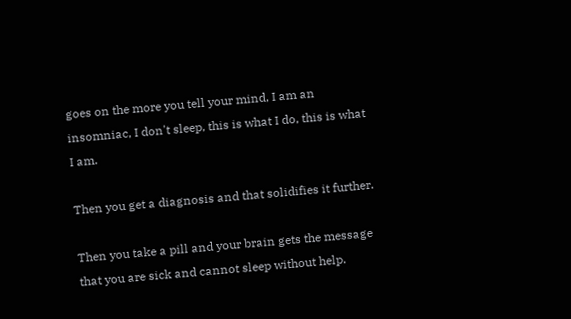goes on the more you tell your mind, I am an insomniac, I don't sleep, this is what I do, this is what I am.

Then you get a diagnosis and that solidifies it further.

Then you take a pill and your brain gets the message that you are sick and cannot sleep without help.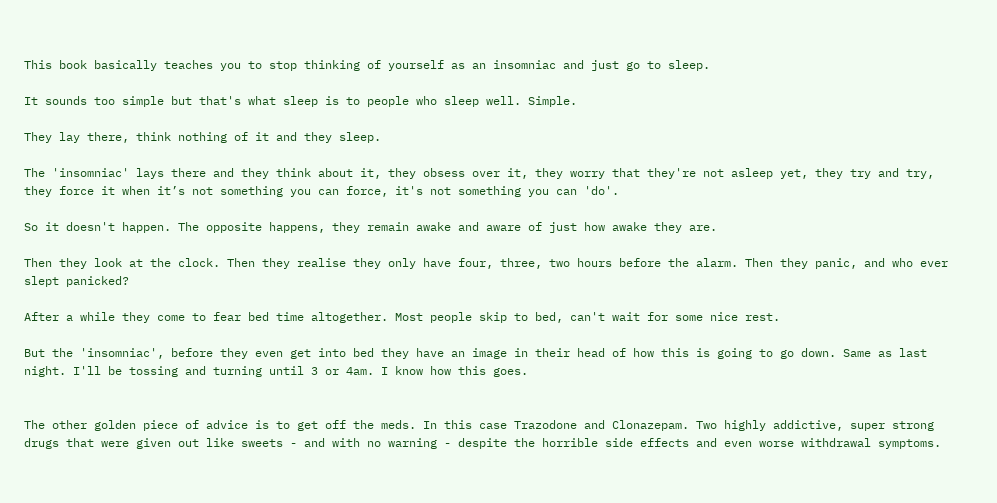This book basically teaches you to stop thinking of yourself as an insomniac and just go to sleep.

It sounds too simple but that's what sleep is to people who sleep well. Simple.

They lay there, think nothing of it and they sleep.

The 'insomniac' lays there and they think about it, they obsess over it, they worry that they're not asleep yet, they try and try, they force it when it’s not something you can force, it's not something you can 'do'.

So it doesn't happen. The opposite happens, they remain awake and aware of just how awake they are.

Then they look at the clock. Then they realise they only have four, three, two hours before the alarm. Then they panic, and who ever slept panicked?

After a while they come to fear bed time altogether. Most people skip to bed, can't wait for some nice rest.

But the 'insomniac', before they even get into bed they have an image in their head of how this is going to go down. Same as last night. I'll be tossing and turning until 3 or 4am. I know how this goes.


The other golden piece of advice is to get off the meds. In this case Trazodone and Clonazepam. Two highly addictive, super strong drugs that were given out like sweets - and with no warning - despite the horrible side effects and even worse withdrawal symptoms.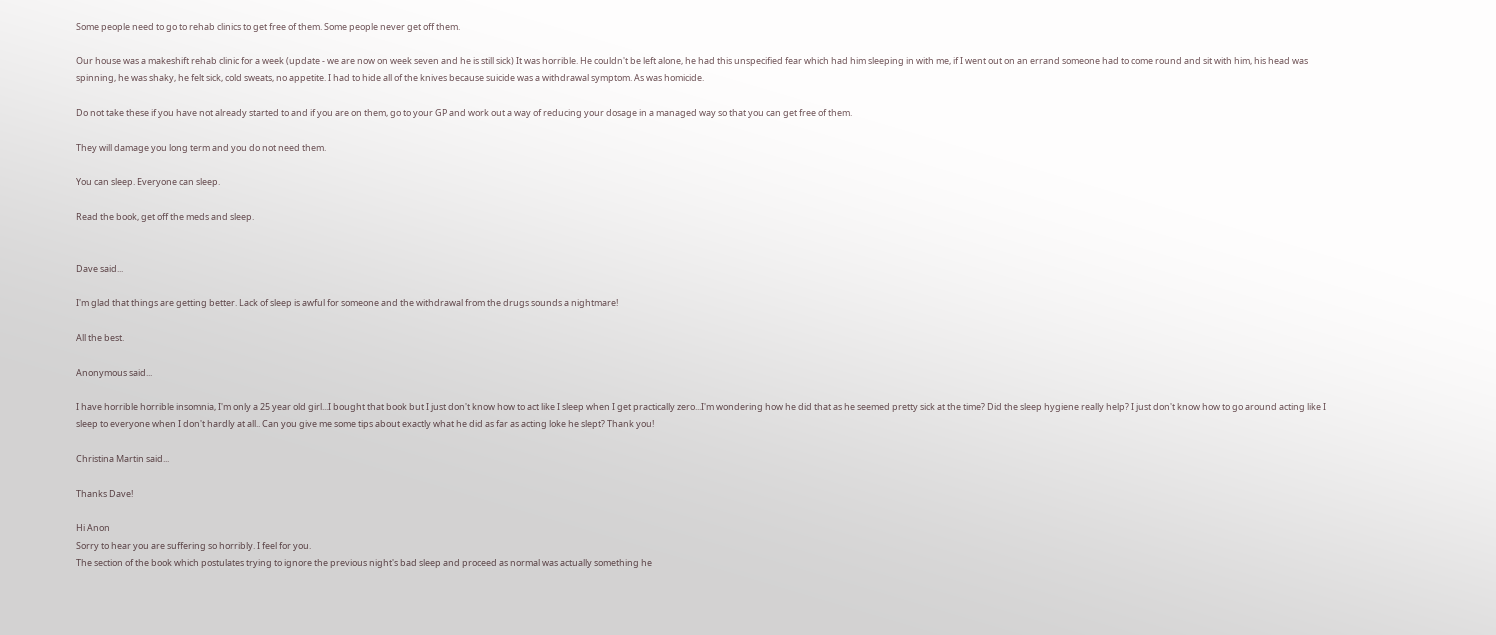Some people need to go to rehab clinics to get free of them. Some people never get off them.

Our house was a makeshift rehab clinic for a week (update - we are now on week seven and he is still sick) It was horrible. He couldn't be left alone, he had this unspecified fear which had him sleeping in with me, if I went out on an errand someone had to come round and sit with him, his head was spinning, he was shaky, he felt sick, cold sweats, no appetite. I had to hide all of the knives because suicide was a withdrawal symptom. As was homicide.

Do not take these if you have not already started to and if you are on them, go to your GP and work out a way of reducing your dosage in a managed way so that you can get free of them.

They will damage you long term and you do not need them.

You can sleep. Everyone can sleep.

Read the book, get off the meds and sleep.


Dave said...

I'm glad that things are getting better. Lack of sleep is awful for someone and the withdrawal from the drugs sounds a nightmare!

All the best.

Anonymous said...

I have horrible horrible insomnia, I'm only a 25 year old girl...I bought that book but I just don't know how to act like I sleep when I get practically zero...I'm wondering how he did that as he seemed pretty sick at the time? Did the sleep hygiene really help? I just don't know how to go around acting like I sleep to everyone when I don't hardly at all.. Can you give me some tips about exactly what he did as far as acting loke he slept? Thank you!

Christina Martin said...

Thanks Dave!

Hi Anon
Sorry to hear you are suffering so horribly. I feel for you.
The section of the book which postulates trying to ignore the previous night's bad sleep and proceed as normal was actually something he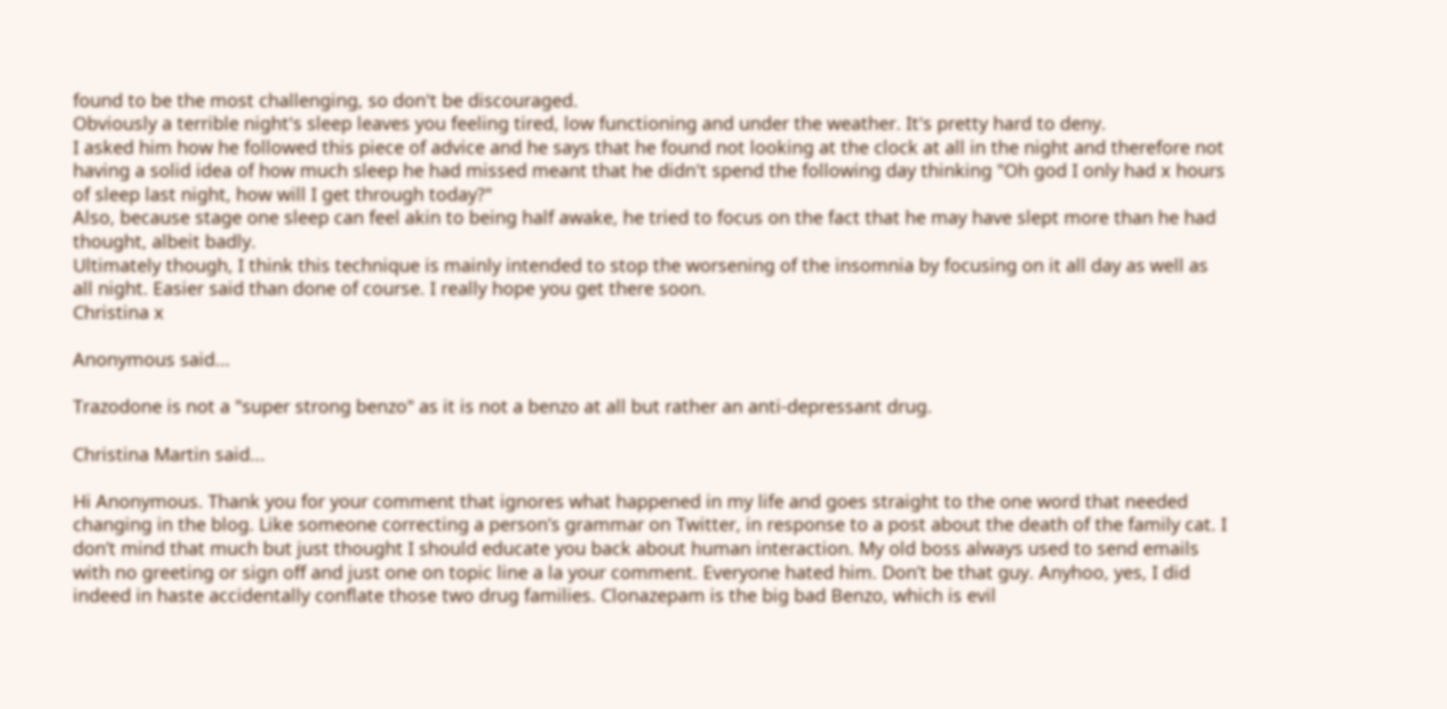found to be the most challenging, so don't be discouraged.
Obviously a terrible night's sleep leaves you feeling tired, low functioning and under the weather. It's pretty hard to deny.
I asked him how he followed this piece of advice and he says that he found not looking at the clock at all in the night and therefore not having a solid idea of how much sleep he had missed meant that he didn't spend the following day thinking "Oh god I only had x hours of sleep last night, how will I get through today?"
Also, because stage one sleep can feel akin to being half awake, he tried to focus on the fact that he may have slept more than he had thought, albeit badly.
Ultimately though, I think this technique is mainly intended to stop the worsening of the insomnia by focusing on it all day as well as all night. Easier said than done of course. I really hope you get there soon.
Christina x

Anonymous said...

Trazodone is not a "super strong benzo" as it is not a benzo at all but rather an anti-depressant drug.

Christina Martin said...

Hi Anonymous. Thank you for your comment that ignores what happened in my life and goes straight to the one word that needed changing in the blog. Like someone correcting a person’s grammar on Twitter, in response to a post about the death of the family cat. I don’t mind that much but just thought I should educate you back about human interaction. My old boss always used to send emails with no greeting or sign off and just one on topic line a la your comment. Everyone hated him. Don’t be that guy. Anyhoo, yes, I did indeed in haste accidentally conflate those two drug families. Clonazepam is the big bad Benzo, which is evil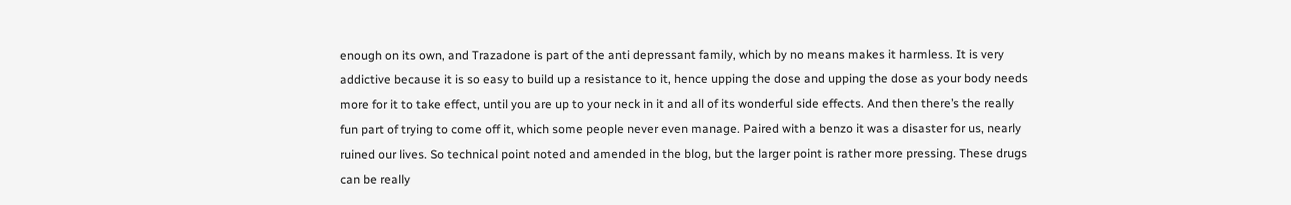enough on its own, and Trazadone is part of the anti depressant family, which by no means makes it harmless. It is very addictive because it is so easy to build up a resistance to it, hence upping the dose and upping the dose as your body needs more for it to take effect, until you are up to your neck in it and all of its wonderful side effects. And then there’s the really fun part of trying to come off it, which some people never even manage. Paired with a benzo it was a disaster for us, nearly ruined our lives. So technical point noted and amended in the blog, but the larger point is rather more pressing. These drugs can be really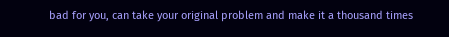bad for you, can take your original problem and make it a thousand times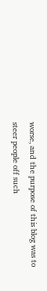worse, and the purpose of this blog was to steer people off such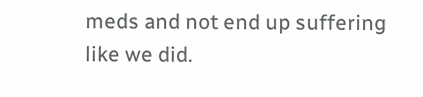meds and not end up suffering like we did.